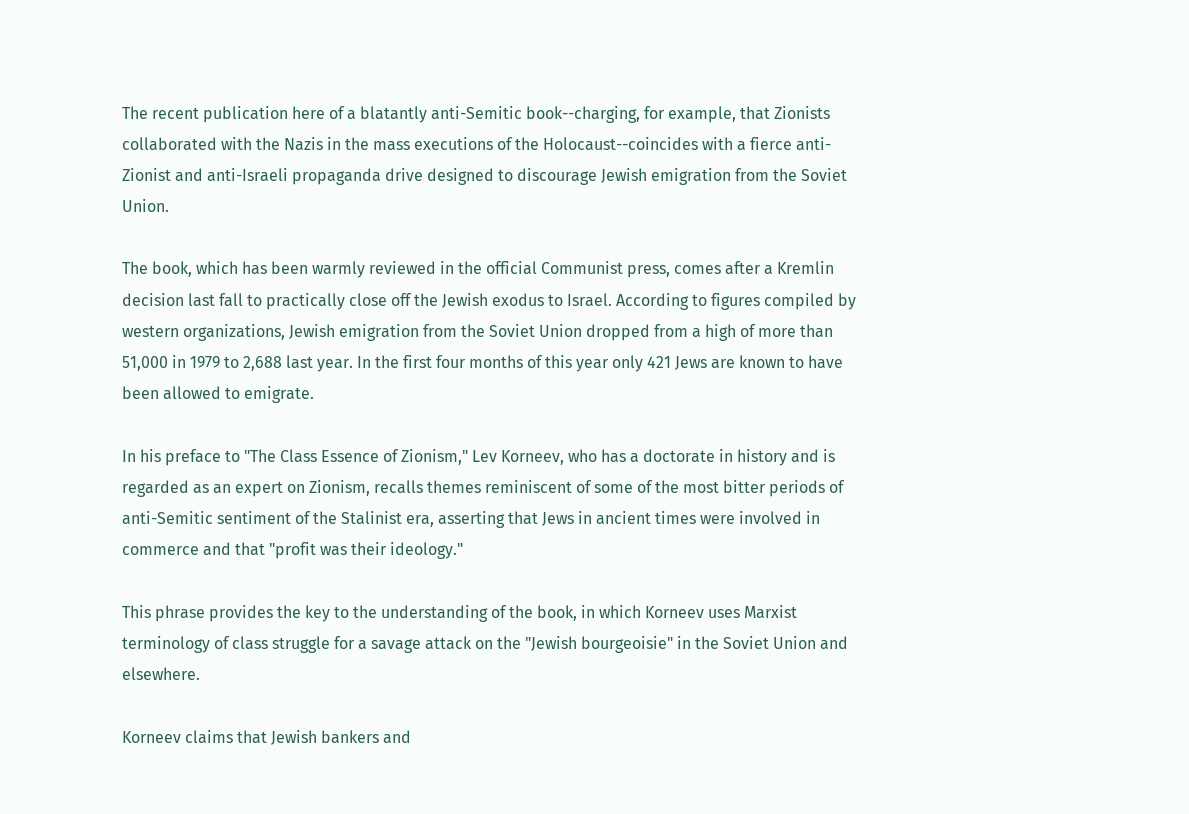The recent publication here of a blatantly anti-Semitic book--charging, for example, that Zionists collaborated with the Nazis in the mass executions of the Holocaust--coincides with a fierce anti-Zionist and anti-Israeli propaganda drive designed to discourage Jewish emigration from the Soviet Union.

The book, which has been warmly reviewed in the official Communist press, comes after a Kremlin decision last fall to practically close off the Jewish exodus to Israel. According to figures compiled by western organizations, Jewish emigration from the Soviet Union dropped from a high of more than 51,000 in 1979 to 2,688 last year. In the first four months of this year only 421 Jews are known to have been allowed to emigrate.

In his preface to "The Class Essence of Zionism," Lev Korneev, who has a doctorate in history and is regarded as an expert on Zionism, recalls themes reminiscent of some of the most bitter periods of anti-Semitic sentiment of the Stalinist era, asserting that Jews in ancient times were involved in commerce and that "profit was their ideology."

This phrase provides the key to the understanding of the book, in which Korneev uses Marxist terminology of class struggle for a savage attack on the "Jewish bourgeoisie" in the Soviet Union and elsewhere.

Korneev claims that Jewish bankers and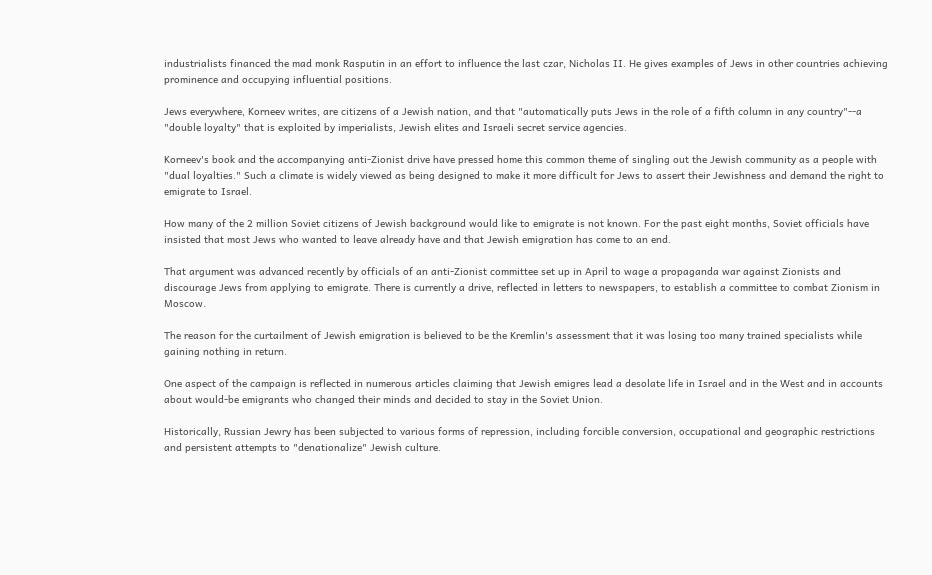industrialists financed the mad monk Rasputin in an effort to influence the last czar, Nicholas II. He gives examples of Jews in other countries achieving prominence and occupying influential positions.

Jews everywhere, Korneev writes, are citizens of a Jewish nation, and that "automatically puts Jews in the role of a fifth column in any country"--a "double loyalty" that is exploited by imperialists, Jewish elites and Israeli secret service agencies.

Korneev's book and the accompanying anti-Zionist drive have pressed home this common theme of singling out the Jewish community as a people with "dual loyalties." Such a climate is widely viewed as being designed to make it more difficult for Jews to assert their Jewishness and demand the right to emigrate to Israel.

How many of the 2 million Soviet citizens of Jewish background would like to emigrate is not known. For the past eight months, Soviet officials have insisted that most Jews who wanted to leave already have and that Jewish emigration has come to an end.

That argument was advanced recently by officials of an anti-Zionist committee set up in April to wage a propaganda war against Zionists and discourage Jews from applying to emigrate. There is currently a drive, reflected in letters to newspapers, to establish a committee to combat Zionism in Moscow.

The reason for the curtailment of Jewish emigration is believed to be the Kremlin's assessment that it was losing too many trained specialists while gaining nothing in return.

One aspect of the campaign is reflected in numerous articles claiming that Jewish emigres lead a desolate life in Israel and in the West and in accounts about would-be emigrants who changed their minds and decided to stay in the Soviet Union.

Historically, Russian Jewry has been subjected to various forms of repression, including forcible conversion, occupational and geographic restrictions and persistent attempts to "denationalize" Jewish culture.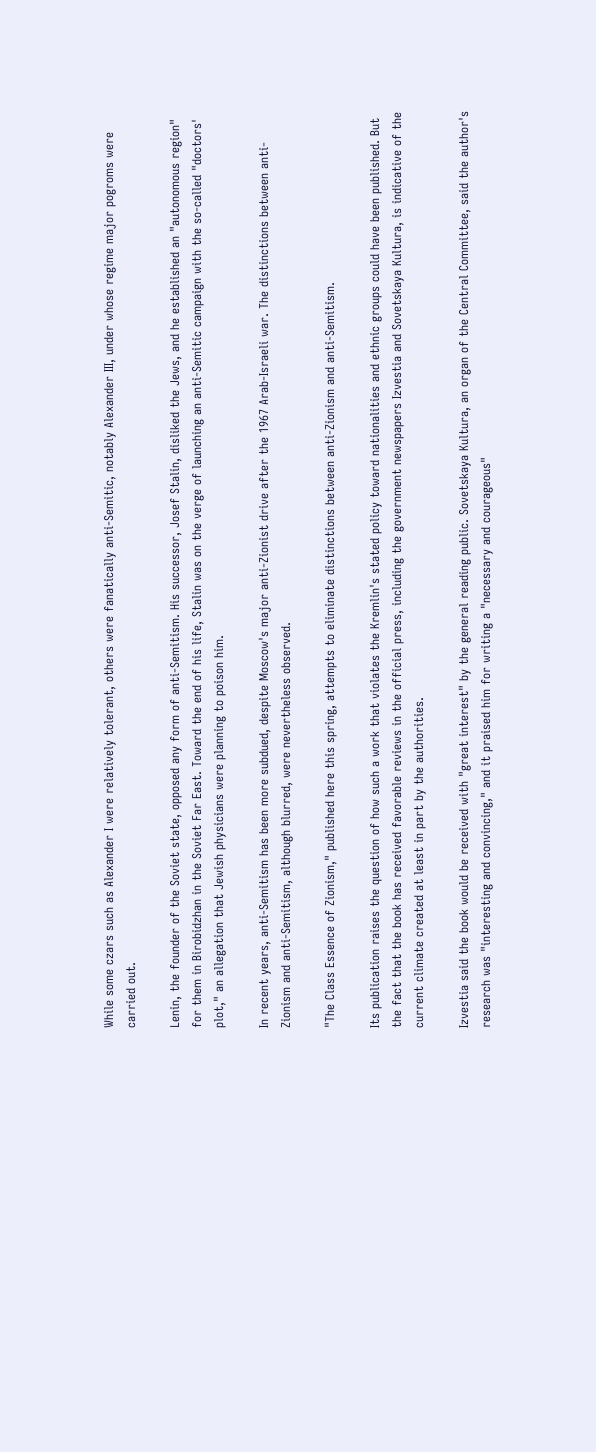While some czars such as Alexander I were relatively tolerant, others were fanatically anti-Semitic, notably Alexander III, under whose regime major pogroms were carried out.

Lenin, the founder of the Soviet state, opposed any form of anti-Semitism. His successor, Josef Stalin, disliked the Jews, and he established an "autonomous region" for them in Birobidzhan in the Soviet Far East. Toward the end of his life, Stalin was on the verge of launching an anti-Semitic campaign with the so-called "doctors' plot," an allegation that Jewish physicians were planning to poison him.

In recent years, anti-Semitism has been more subdued, despite Moscow's major anti-Zionist drive after the 1967 Arab-Israeli war. The distinctions between anti-Zionism and anti-Semitism, although blurred, were nevertheless observed.

"The Class Essence of Zionism," published here this spring, attempts to eliminate distinctions between anti-Zionism and anti-Semitism.

Its publication raises the question of how such a work that violates the Kremlin's stated policy toward nationalities and ethnic groups could have been published. But the fact that the book has received favorable reviews in the official press, including the government newspapers Izvestia and Sovetskaya Kultura, is indicative of the current climate created at least in part by the authorities.

Izvestia said the book would be received with "great interest" by the general reading public. Sovetskaya Kultura, an organ of the Central Committee, said the author's research was "interesting and convincing," and it praised him for writing a "necessary and courageous"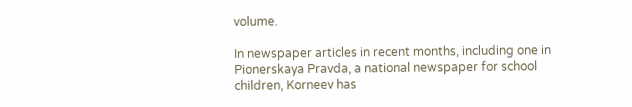volume.

In newspaper articles in recent months, including one in Pionerskaya Pravda, a national newspaper for school children, Korneev has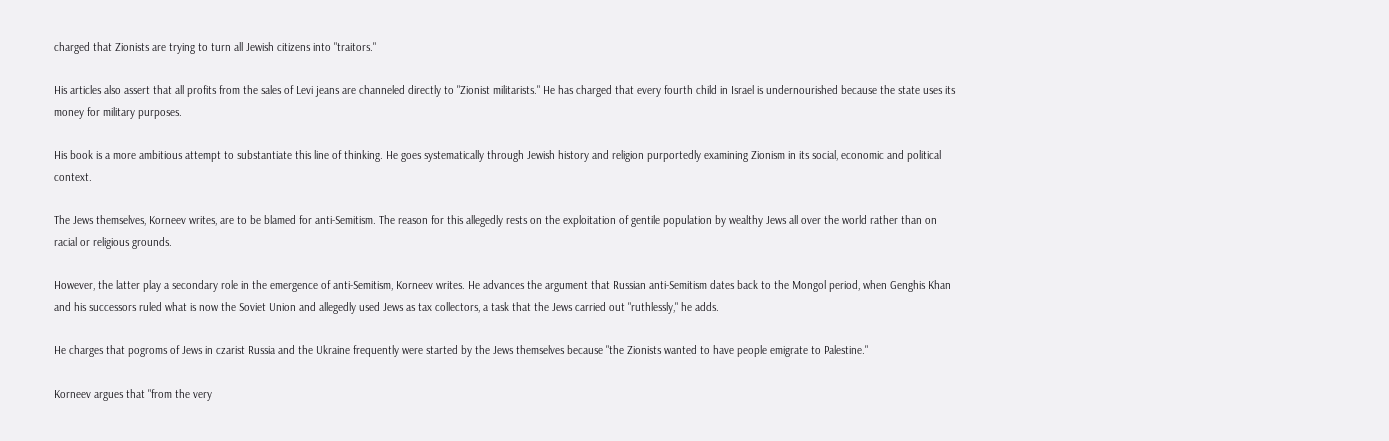charged that Zionists are trying to turn all Jewish citizens into "traitors."

His articles also assert that all profits from the sales of Levi jeans are channeled directly to "Zionist militarists." He has charged that every fourth child in Israel is undernourished because the state uses its money for military purposes.

His book is a more ambitious attempt to substantiate this line of thinking. He goes systematically through Jewish history and religion purportedly examining Zionism in its social, economic and political context.

The Jews themselves, Korneev writes, are to be blamed for anti-Semitism. The reason for this allegedly rests on the exploitation of gentile population by wealthy Jews all over the world rather than on racial or religious grounds.

However, the latter play a secondary role in the emergence of anti-Semitism, Korneev writes. He advances the argument that Russian anti-Semitism dates back to the Mongol period, when Genghis Khan and his successors ruled what is now the Soviet Union and allegedly used Jews as tax collectors, a task that the Jews carried out "ruthlessly," he adds.

He charges that pogroms of Jews in czarist Russia and the Ukraine frequently were started by the Jews themselves because "the Zionists wanted to have people emigrate to Palestine."

Korneev argues that "from the very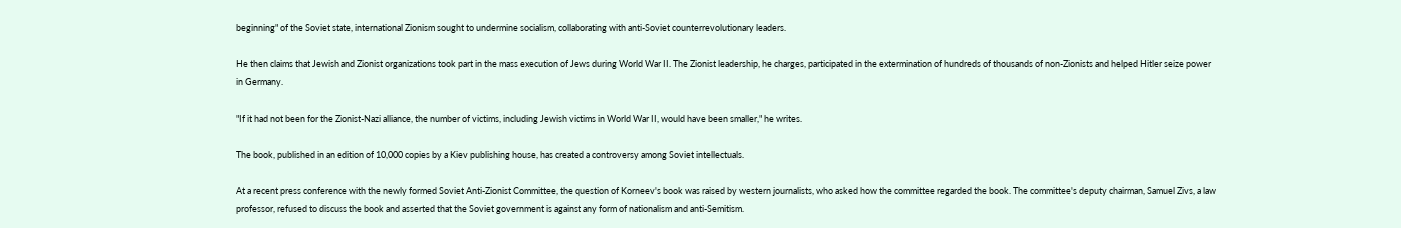beginning" of the Soviet state, international Zionism sought to undermine socialism, collaborating with anti-Soviet counterrevolutionary leaders.

He then claims that Jewish and Zionist organizations took part in the mass execution of Jews during World War II. The Zionist leadership, he charges, participated in the extermination of hundreds of thousands of non-Zionists and helped Hitler seize power in Germany.

"If it had not been for the Zionist-Nazi alliance, the number of victims, including Jewish victims in World War II, would have been smaller," he writes.

The book, published in an edition of 10,000 copies by a Kiev publishing house, has created a controversy among Soviet intellectuals.

At a recent press conference with the newly formed Soviet Anti-Zionist Committee, the question of Korneev's book was raised by western journalists, who asked how the committee regarded the book. The committee's deputy chairman, Samuel Zivs, a law professor, refused to discuss the book and asserted that the Soviet government is against any form of nationalism and anti-Semitism.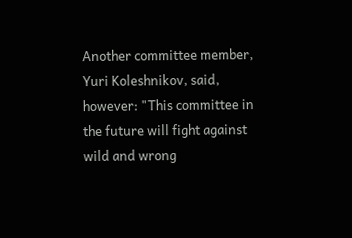Another committee member, Yuri Koleshnikov, said, however: "This committee in the future will fight against wild and wrong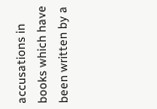accusations in books which have been written by a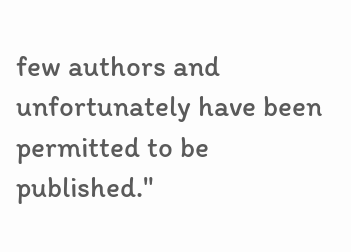few authors and unfortunately have been permitted to be published."